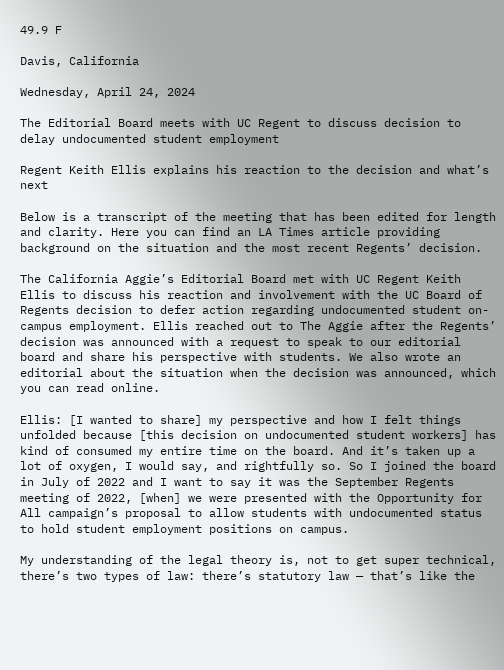49.9 F

Davis, California

Wednesday, April 24, 2024

The Editorial Board meets with UC Regent to discuss decision to delay undocumented student employment

Regent Keith Ellis explains his reaction to the decision and what’s next

Below is a transcript of the meeting that has been edited for length and clarity. Here you can find an LA Times article providing background on the situation and the most recent Regents’ decision.

The California Aggie’s Editorial Board met with UC Regent Keith Ellis to discuss his reaction and involvement with the UC Board of Regents decision to defer action regarding undocumented student on-campus employment. Ellis reached out to The Aggie after the Regents’ decision was announced with a request to speak to our editorial board and share his perspective with students. We also wrote an editorial about the situation when the decision was announced, which you can read online.

Ellis: [I wanted to share] my perspective and how I felt things unfolded because [this decision on undocumented student workers] has kind of consumed my entire time on the board. And it’s taken up a lot of oxygen, I would say, and rightfully so. So I joined the board in July of 2022 and I want to say it was the September Regents meeting of 2022, [when] we were presented with the Opportunity for All campaign’s proposal to allow students with undocumented status to hold student employment positions on campus.

My understanding of the legal theory is, not to get super technical, there’s two types of law: there’s statutory law — that’s like the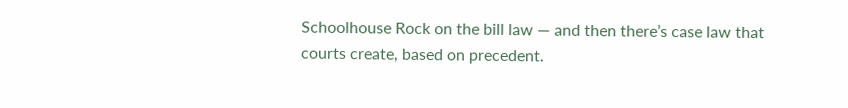Schoolhouse Rock on the bill law — and then there’s case law that courts create, based on precedent.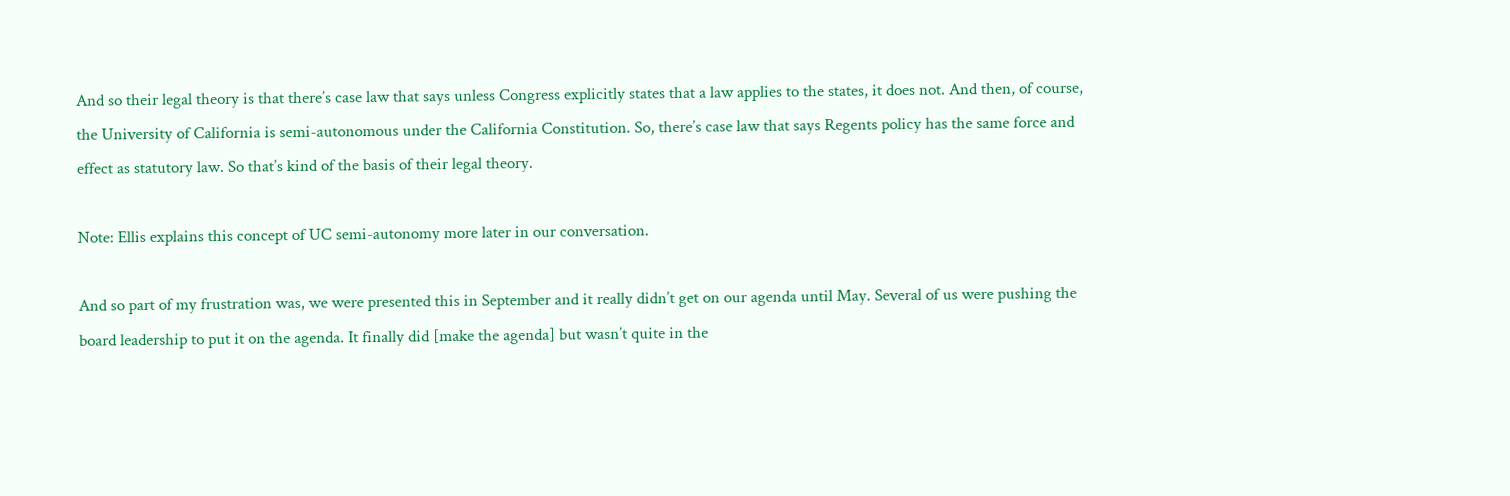And so their legal theory is that there’s case law that says unless Congress explicitly states that a law applies to the states, it does not. And then, of course, the University of California is semi-autonomous under the California Constitution. So, there’s case law that says Regents policy has the same force and effect as statutory law. So that’s kind of the basis of their legal theory.

Note: Ellis explains this concept of UC semi-autonomy more later in our conversation.

And so part of my frustration was, we were presented this in September and it really didn’t get on our agenda until May. Several of us were pushing the board leadership to put it on the agenda. It finally did [make the agenda] but wasn’t quite in the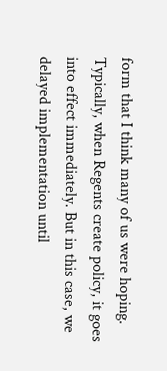form that I think many of us were hoping. Typically, when Regents create policy, it goes into effect immediately. But in this case, we delayed implementation until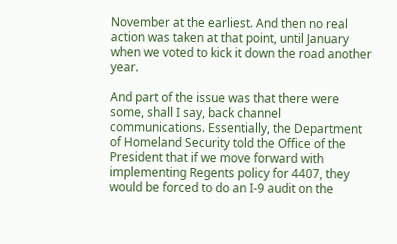November at the earliest. And then no real action was taken at that point, until January when we voted to kick it down the road another year.

And part of the issue was that there were some, shall I say, back channel communications. Essentially, the Department of Homeland Security told the Office of the President that if we move forward with implementing Regents policy for 4407, they would be forced to do an I-9 audit on the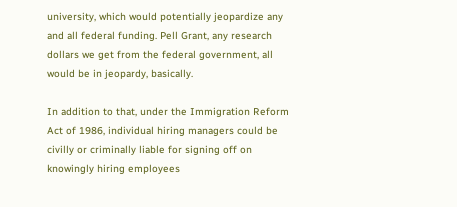university, which would potentially jeopardize any and all federal funding. Pell Grant, any research dollars we get from the federal government, all would be in jeopardy, basically.

In addition to that, under the Immigration Reform Act of 1986, individual hiring managers could be civilly or criminally liable for signing off on knowingly hiring employees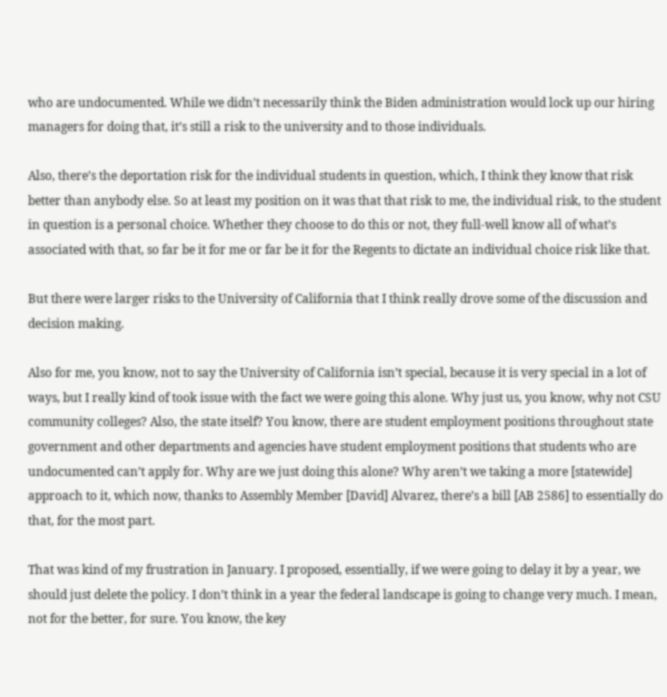who are undocumented. While we didn’t necessarily think the Biden administration would lock up our hiring managers for doing that, it’s still a risk to the university and to those individuals.

Also, there’s the deportation risk for the individual students in question, which, I think they know that risk better than anybody else. So at least my position on it was that that risk to me, the individual risk, to the student in question is a personal choice. Whether they choose to do this or not, they full-well know all of what’s associated with that, so far be it for me or far be it for the Regents to dictate an individual choice risk like that.

But there were larger risks to the University of California that I think really drove some of the discussion and decision making.

Also for me, you know, not to say the University of California isn’t special, because it is very special in a lot of ways, but I really kind of took issue with the fact we were going this alone. Why just us, you know, why not CSU community colleges? Also, the state itself? You know, there are student employment positions throughout state government and other departments and agencies have student employment positions that students who are undocumented can’t apply for. Why are we just doing this alone? Why aren’t we taking a more [statewide] approach to it, which now, thanks to Assembly Member [David] Alvarez, there’s a bill [AB 2586] to essentially do that, for the most part.

That was kind of my frustration in January. I proposed, essentially, if we were going to delay it by a year, we should just delete the policy. I don’t think in a year the federal landscape is going to change very much. I mean, not for the better, for sure. You know, the key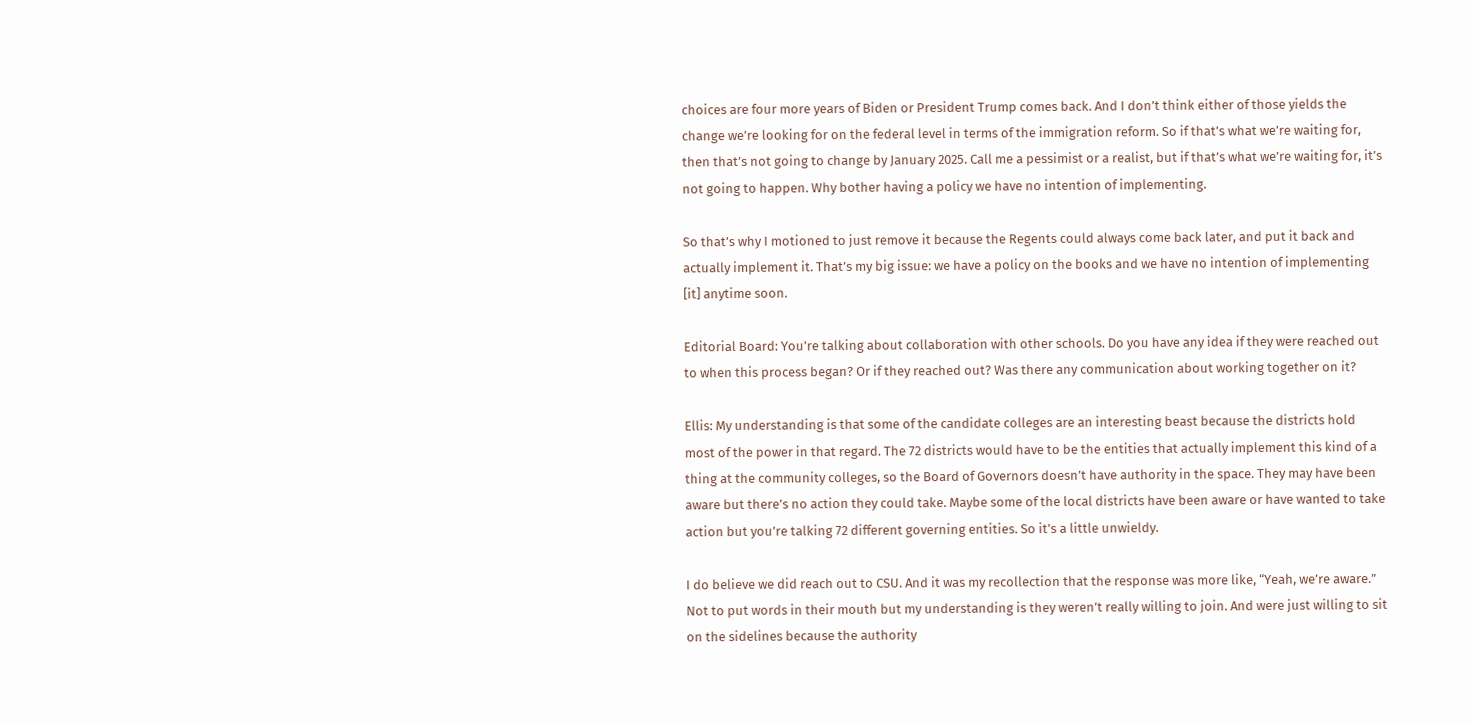choices are four more years of Biden or President Trump comes back. And I don’t think either of those yields the change we’re looking for on the federal level in terms of the immigration reform. So if that’s what we’re waiting for, then that’s not going to change by January 2025. Call me a pessimist or a realist, but if that’s what we’re waiting for, it’s not going to happen. Why bother having a policy we have no intention of implementing.

So that’s why I motioned to just remove it because the Regents could always come back later, and put it back and actually implement it. That’s my big issue: we have a policy on the books and we have no intention of implementing [it] anytime soon.

Editorial Board: You’re talking about collaboration with other schools. Do you have any idea if they were reached out to when this process began? Or if they reached out? Was there any communication about working together on it?

Ellis: My understanding is that some of the candidate colleges are an interesting beast because the districts hold most of the power in that regard. The 72 districts would have to be the entities that actually implement this kind of a thing at the community colleges, so the Board of Governors doesn’t have authority in the space. They may have been aware but there’s no action they could take. Maybe some of the local districts have been aware or have wanted to take action but you’re talking 72 different governing entities. So it’s a little unwieldy.

I do believe we did reach out to CSU. And it was my recollection that the response was more like, “Yeah, we’re aware.” Not to put words in their mouth but my understanding is they weren’t really willing to join. And were just willing to sit on the sidelines because the authority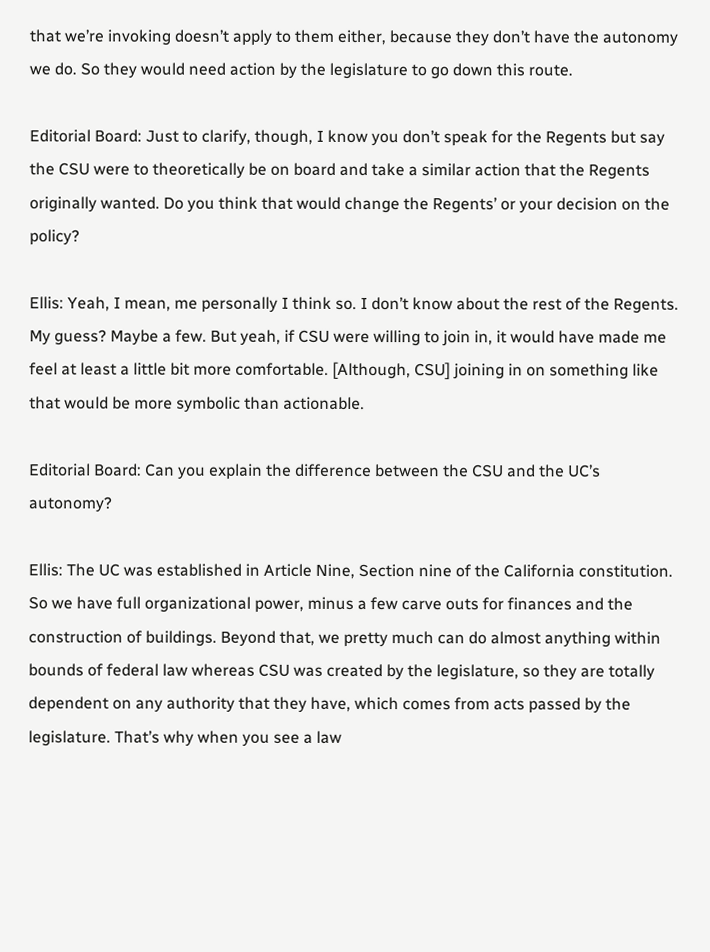that we’re invoking doesn’t apply to them either, because they don’t have the autonomy we do. So they would need action by the legislature to go down this route.

Editorial Board: Just to clarify, though, I know you don’t speak for the Regents but say the CSU were to theoretically be on board and take a similar action that the Regents originally wanted. Do you think that would change the Regents’ or your decision on the policy?

Ellis: Yeah, I mean, me personally I think so. I don’t know about the rest of the Regents. My guess? Maybe a few. But yeah, if CSU were willing to join in, it would have made me feel at least a little bit more comfortable. [Although, CSU] joining in on something like that would be more symbolic than actionable.

Editorial Board: Can you explain the difference between the CSU and the UC’s autonomy?

Ellis: The UC was established in Article Nine, Section nine of the California constitution. So we have full organizational power, minus a few carve outs for finances and the construction of buildings. Beyond that, we pretty much can do almost anything within bounds of federal law whereas CSU was created by the legislature, so they are totally dependent on any authority that they have, which comes from acts passed by the legislature. That’s why when you see a law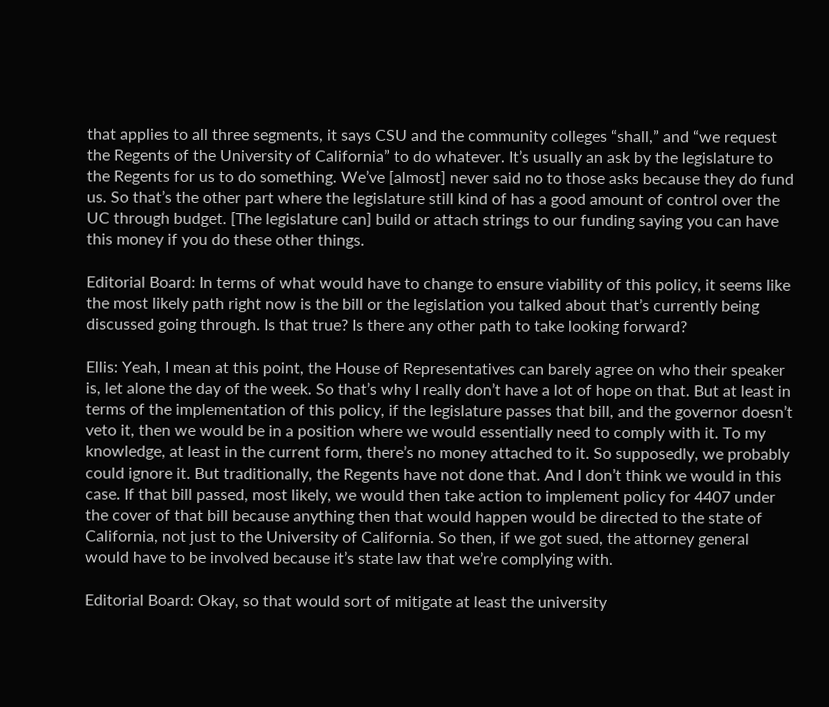that applies to all three segments, it says CSU and the community colleges “shall,” and “we request the Regents of the University of California” to do whatever. It’s usually an ask by the legislature to the Regents for us to do something. We’ve [almost] never said no to those asks because they do fund us. So that’s the other part where the legislature still kind of has a good amount of control over the UC through budget. [The legislature can] build or attach strings to our funding saying you can have this money if you do these other things.

Editorial Board: In terms of what would have to change to ensure viability of this policy, it seems like the most likely path right now is the bill or the legislation you talked about that’s currently being discussed going through. Is that true? Is there any other path to take looking forward?

Ellis: Yeah, I mean at this point, the House of Representatives can barely agree on who their speaker is, let alone the day of the week. So that’s why I really don’t have a lot of hope on that. But at least in terms of the implementation of this policy, if the legislature passes that bill, and the governor doesn’t veto it, then we would be in a position where we would essentially need to comply with it. To my knowledge, at least in the current form, there’s no money attached to it. So supposedly, we probably could ignore it. But traditionally, the Regents have not done that. And I don’t think we would in this case. If that bill passed, most likely, we would then take action to implement policy for 4407 under the cover of that bill because anything then that would happen would be directed to the state of California, not just to the University of California. So then, if we got sued, the attorney general would have to be involved because it’s state law that we’re complying with.

Editorial Board: Okay, so that would sort of mitigate at least the university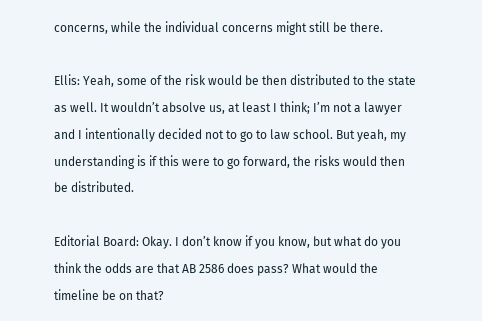concerns, while the individual concerns might still be there.

Ellis: Yeah, some of the risk would be then distributed to the state as well. It wouldn’t absolve us, at least I think; I’m not a lawyer and I intentionally decided not to go to law school. But yeah, my understanding is if this were to go forward, the risks would then be distributed.

Editorial Board: Okay. I don’t know if you know, but what do you think the odds are that AB 2586 does pass? What would the timeline be on that?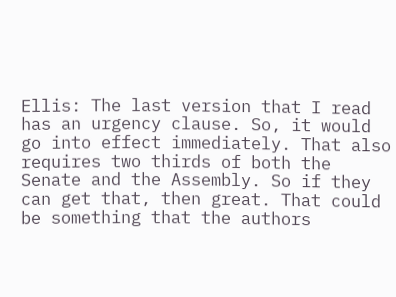Ellis: The last version that I read has an urgency clause. So, it would go into effect immediately. That also requires two thirds of both the Senate and the Assembly. So if they can get that, then great. That could be something that the authors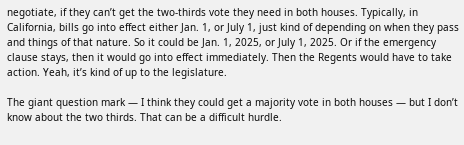negotiate, if they can’t get the two-thirds vote they need in both houses. Typically, in California, bills go into effect either Jan. 1, or July 1, just kind of depending on when they pass and things of that nature. So it could be Jan. 1, 2025, or July 1, 2025. Or if the emergency clause stays, then it would go into effect immediately. Then the Regents would have to take action. Yeah, it’s kind of up to the legislature.

The giant question mark — I think they could get a majority vote in both houses — but I don’t know about the two thirds. That can be a difficult hurdle.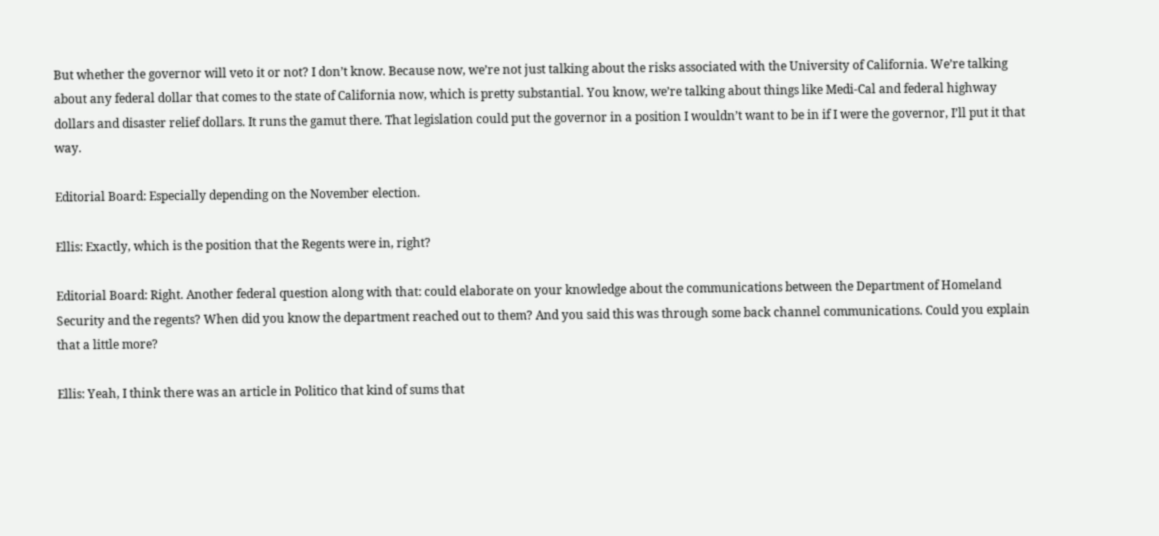But whether the governor will veto it or not? I don’t know. Because now, we’re not just talking about the risks associated with the University of California. We’re talking about any federal dollar that comes to the state of California now, which is pretty substantial. You know, we’re talking about things like Medi-Cal and federal highway dollars and disaster relief dollars. It runs the gamut there. That legislation could put the governor in a position I wouldn’t want to be in if I were the governor, I’ll put it that way.

Editorial Board: Especially depending on the November election.

Ellis: Exactly, which is the position that the Regents were in, right?

Editorial Board: Right. Another federal question along with that: could elaborate on your knowledge about the communications between the Department of Homeland Security and the regents? When did you know the department reached out to them? And you said this was through some back channel communications. Could you explain that a little more?

Ellis: Yeah, I think there was an article in Politico that kind of sums that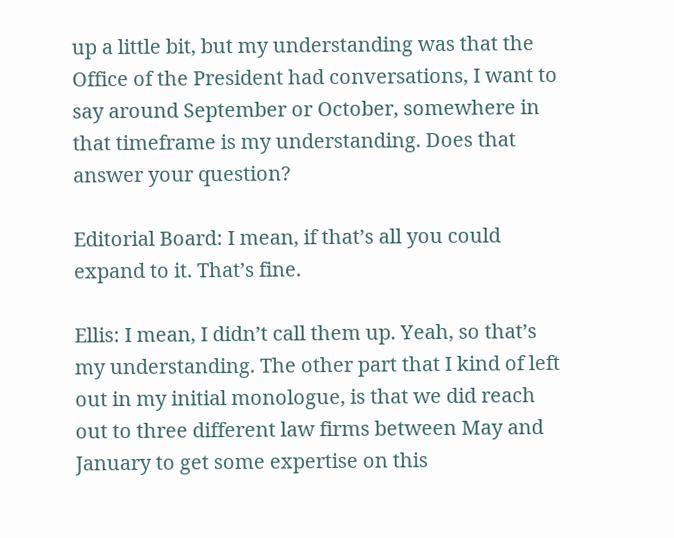up a little bit, but my understanding was that the Office of the President had conversations, I want to say around September or October, somewhere in that timeframe is my understanding. Does that answer your question?

Editorial Board: I mean, if that’s all you could expand to it. That’s fine.

Ellis: I mean, I didn’t call them up. Yeah, so that’s my understanding. The other part that I kind of left out in my initial monologue, is that we did reach out to three different law firms between May and January to get some expertise on this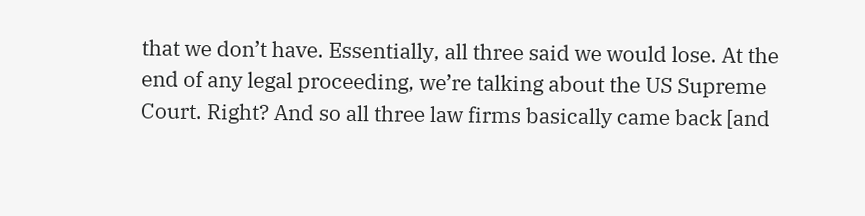that we don’t have. Essentially, all three said we would lose. At the end of any legal proceeding, we’re talking about the US Supreme Court. Right? And so all three law firms basically came back [and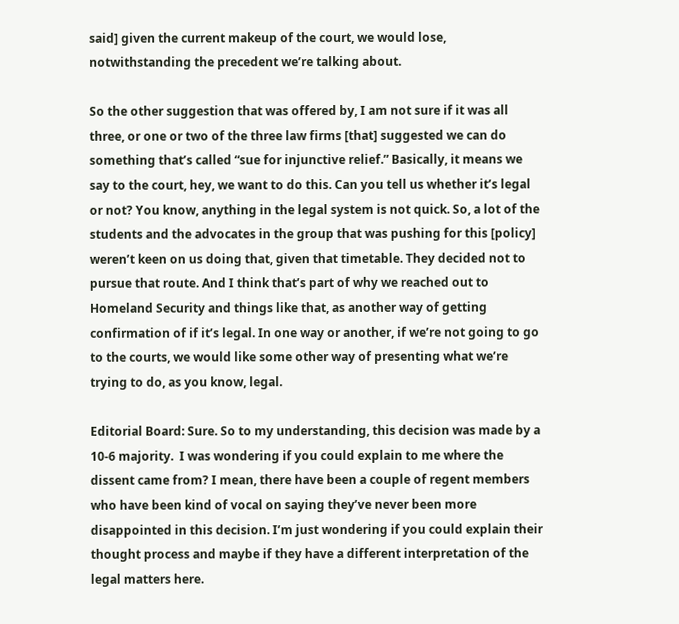said] given the current makeup of the court, we would lose, notwithstanding the precedent we’re talking about.

So the other suggestion that was offered by, I am not sure if it was all three, or one or two of the three law firms [that] suggested we can do something that’s called “sue for injunctive relief.” Basically, it means we say to the court, hey, we want to do this. Can you tell us whether it’s legal or not? You know, anything in the legal system is not quick. So, a lot of the students and the advocates in the group that was pushing for this [policy] weren’t keen on us doing that, given that timetable. They decided not to pursue that route. And I think that’s part of why we reached out to Homeland Security and things like that, as another way of getting confirmation of if it’s legal. In one way or another, if we’re not going to go to the courts, we would like some other way of presenting what we’re trying to do, as you know, legal.

Editorial Board: Sure. So to my understanding, this decision was made by a 10-6 majority.  I was wondering if you could explain to me where the dissent came from? I mean, there have been a couple of regent members who have been kind of vocal on saying they’ve never been more disappointed in this decision. I’m just wondering if you could explain their thought process and maybe if they have a different interpretation of the legal matters here.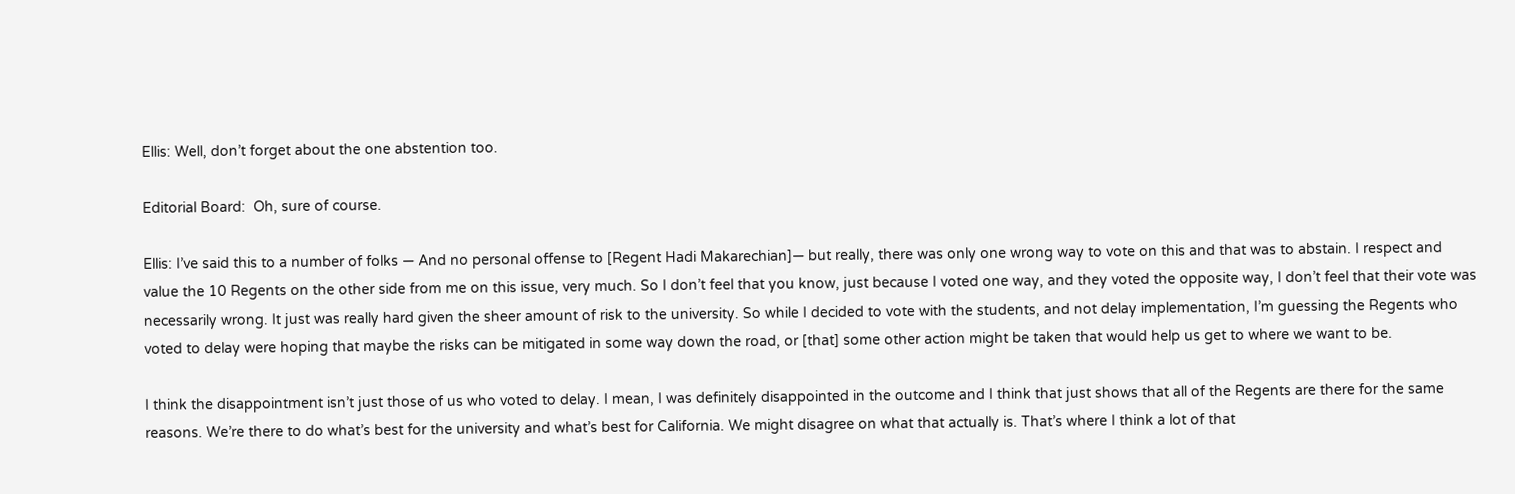Ellis: Well, don’t forget about the one abstention too.

Editorial Board:  Oh, sure of course.

Ellis: I’ve said this to a number of folks — And no personal offense to [Regent Hadi Makarechian]— but really, there was only one wrong way to vote on this and that was to abstain. I respect and value the 10 Regents on the other side from me on this issue, very much. So I don’t feel that you know, just because I voted one way, and they voted the opposite way, I don’t feel that their vote was necessarily wrong. It just was really hard given the sheer amount of risk to the university. So while I decided to vote with the students, and not delay implementation, I’m guessing the Regents who voted to delay were hoping that maybe the risks can be mitigated in some way down the road, or [that] some other action might be taken that would help us get to where we want to be.

I think the disappointment isn’t just those of us who voted to delay. I mean, I was definitely disappointed in the outcome and I think that just shows that all of the Regents are there for the same reasons. We’re there to do what’s best for the university and what’s best for California. We might disagree on what that actually is. That’s where I think a lot of that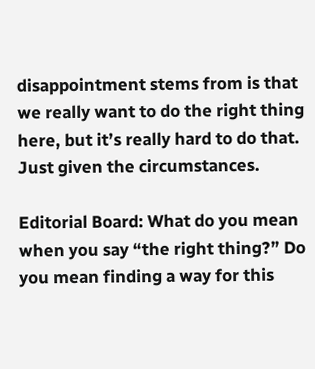disappointment stems from is that we really want to do the right thing here, but it’s really hard to do that. Just given the circumstances.

Editorial Board: What do you mean when you say “the right thing?” Do you mean finding a way for this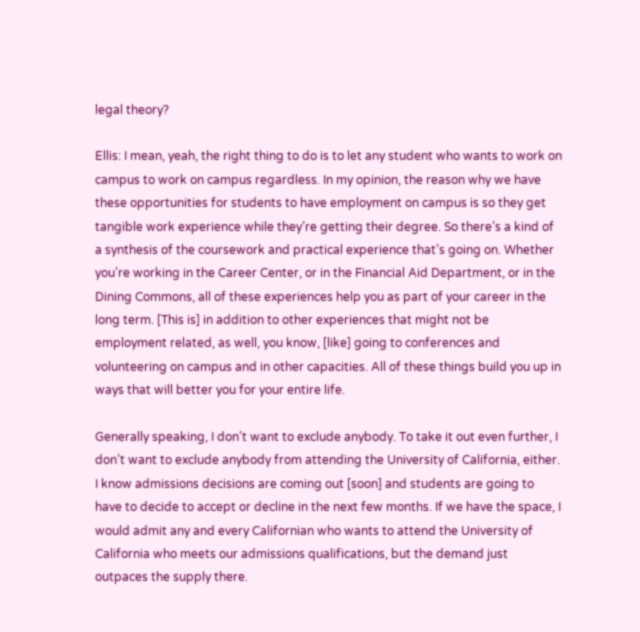legal theory?

Ellis: I mean, yeah, the right thing to do is to let any student who wants to work on campus to work on campus regardless. In my opinion, the reason why we have these opportunities for students to have employment on campus is so they get tangible work experience while they’re getting their degree. So there’s a kind of a synthesis of the coursework and practical experience that’s going on. Whether you’re working in the Career Center, or in the Financial Aid Department, or in the Dining Commons, all of these experiences help you as part of your career in the long term. [This is] in addition to other experiences that might not be employment related, as well, you know, [like] going to conferences and volunteering on campus and in other capacities. All of these things build you up in ways that will better you for your entire life.

Generally speaking, I don’t want to exclude anybody. To take it out even further, I don’t want to exclude anybody from attending the University of California, either. I know admissions decisions are coming out [soon] and students are going to have to decide to accept or decline in the next few months. If we have the space, I would admit any and every Californian who wants to attend the University of California who meets our admissions qualifications, but the demand just outpaces the supply there.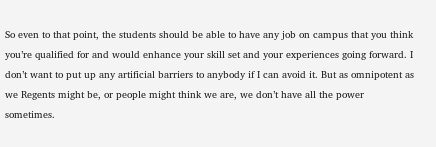So even to that point, the students should be able to have any job on campus that you think you’re qualified for and would enhance your skill set and your experiences going forward. I don’t want to put up any artificial barriers to anybody if I can avoid it. But as omnipotent as we Regents might be, or people might think we are, we don’t have all the power sometimes.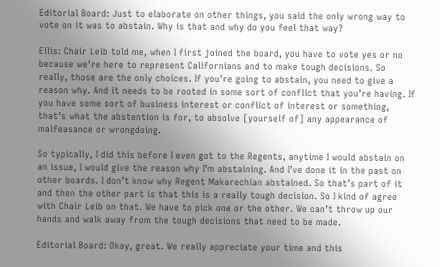Editorial Board: Just to elaborate on other things, you said the only wrong way to vote on it was to abstain. Why is that and why do you feel that way?

Ellis: Chair Leib told me, when I first joined the board, you have to vote yes or no because we’re here to represent Californians and to make tough decisions. So really, those are the only choices. If you’re going to abstain, you need to give a reason why. And it needs to be rooted in some sort of conflict that you’re having. If you have some sort of business interest or conflict of interest or something, that’s what the abstention is for, to absolve [yourself of] any appearance of malfeasance or wrongdoing.

So typically, I did this before I even got to the Regents, anytime I would abstain on an issue, I would give the reason why I’m abstaining. And I’ve done it in the past on other boards. I don’t know why Regent Makarechian abstained. So that’s part of it and then the other part is that this is a really tough decision. So I kind of agree with Chair Leib on that. We have to pick one or the other. We can’t throw up our hands and walk away from the tough decisions that need to be made.

Editorial Board: Okay, great. We really appreciate your time and this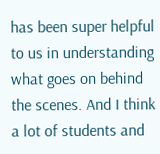has been super helpful to us in understanding what goes on behind the scenes. And I think a lot of students and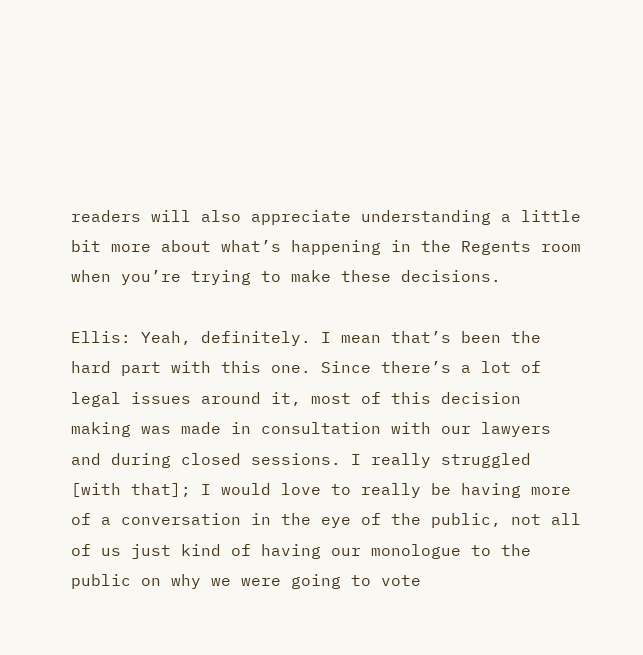readers will also appreciate understanding a little bit more about what’s happening in the Regents room when you’re trying to make these decisions.

Ellis: Yeah, definitely. I mean that’s been the hard part with this one. Since there’s a lot of legal issues around it, most of this decision making was made in consultation with our lawyers and during closed sessions. I really struggled [with that]; I would love to really be having more of a conversation in the eye of the public, not all of us just kind of having our monologue to the public on why we were going to vote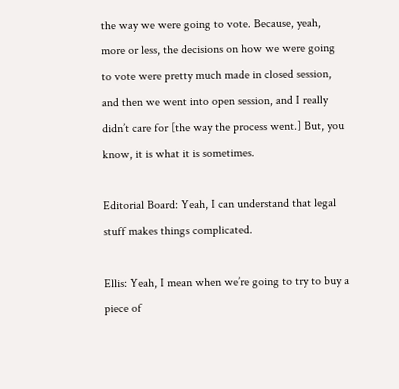the way we were going to vote. Because, yeah, more or less, the decisions on how we were going to vote were pretty much made in closed session, and then we went into open session, and I really didn’t care for [the way the process went.] But, you know, it is what it is sometimes.

Editorial Board: Yeah, I can understand that legal stuff makes things complicated.

Ellis: Yeah, I mean when we’re going to try to buy a piece of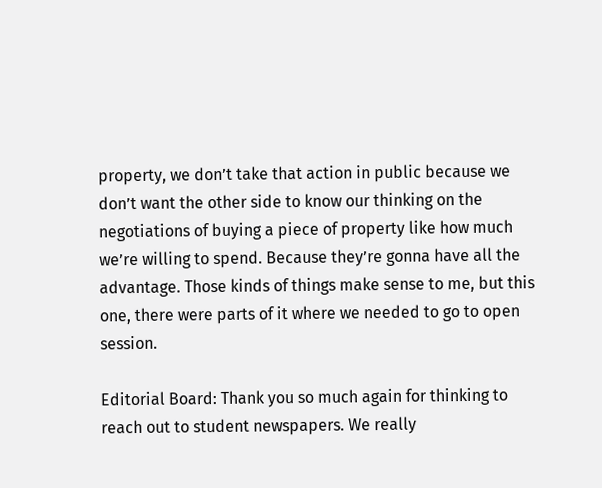property, we don’t take that action in public because we don’t want the other side to know our thinking on the negotiations of buying a piece of property like how much we’re willing to spend. Because they’re gonna have all the advantage. Those kinds of things make sense to me, but this one, there were parts of it where we needed to go to open session.

Editorial Board: Thank you so much again for thinking to reach out to student newspapers. We really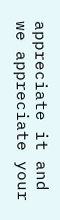appreciate it and we appreciate your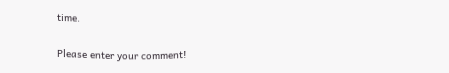time.


Please enter your comment!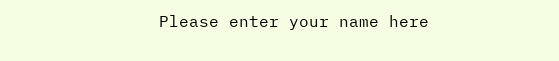Please enter your name here